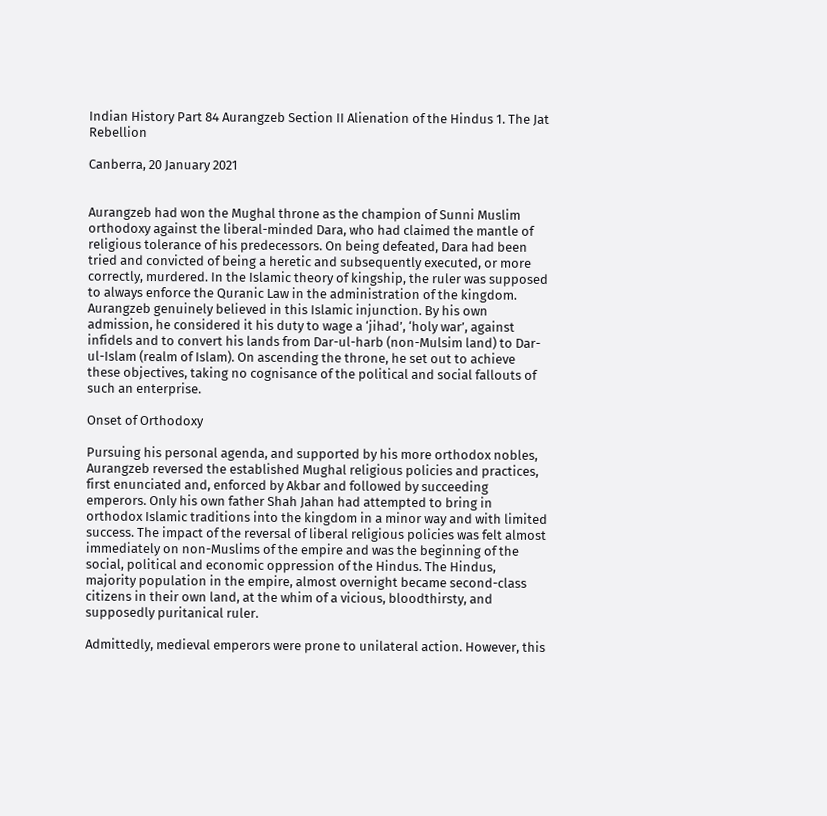Indian History Part 84 Aurangzeb Section II Alienation of the Hindus 1. The Jat Rebellion

Canberra, 20 January 2021


Aurangzeb had won the Mughal throne as the champion of Sunni Muslim orthodoxy against the liberal-minded Dara, who had claimed the mantle of religious tolerance of his predecessors. On being defeated, Dara had been tried and convicted of being a heretic and subsequently executed, or more correctly, murdered. In the Islamic theory of kingship, the ruler was supposed to always enforce the Quranic Law in the administration of the kingdom. Aurangzeb genuinely believed in this Islamic injunction. By his own admission, he considered it his duty to wage a ‘jihad’, ‘holy war’, against infidels and to convert his lands from Dar-ul-harb (non-Mulsim land) to Dar-ul-Islam (realm of Islam). On ascending the throne, he set out to achieve these objectives, taking no cognisance of the political and social fallouts of such an enterprise.

Onset of Orthodoxy

Pursuing his personal agenda, and supported by his more orthodox nobles, Aurangzeb reversed the established Mughal religious policies and practices, first enunciated and, enforced by Akbar and followed by succeeding emperors. Only his own father Shah Jahan had attempted to bring in orthodox Islamic traditions into the kingdom in a minor way and with limited success. The impact of the reversal of liberal religious policies was felt almost immediately on non-Muslims of the empire and was the beginning of the social, political and economic oppression of the Hindus. The Hindus, majority population in the empire, almost overnight became second-class citizens in their own land, at the whim of a vicious, bloodthirsty, and supposedly puritanical ruler.

Admittedly, medieval emperors were prone to unilateral action. However, this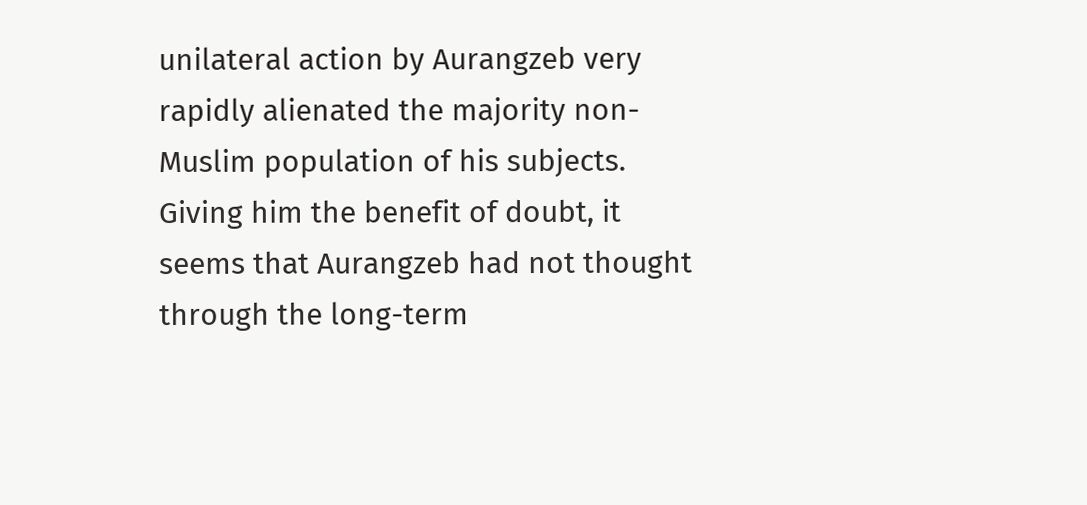unilateral action by Aurangzeb very rapidly alienated the majority non-Muslim population of his subjects. Giving him the benefit of doubt, it seems that Aurangzeb had not thought through the long-term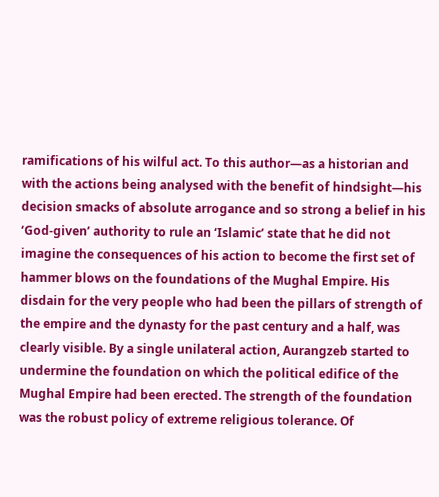ramifications of his wilful act. To this author—as a historian and with the actions being analysed with the benefit of hindsight—his decision smacks of absolute arrogance and so strong a belief in his ‘God-given’ authority to rule an ‘Islamic’ state that he did not imagine the consequences of his action to become the first set of hammer blows on the foundations of the Mughal Empire. His disdain for the very people who had been the pillars of strength of the empire and the dynasty for the past century and a half, was clearly visible. By a single unilateral action, Aurangzeb started to undermine the foundation on which the political edifice of the Mughal Empire had been erected. The strength of the foundation was the robust policy of extreme religious tolerance. Of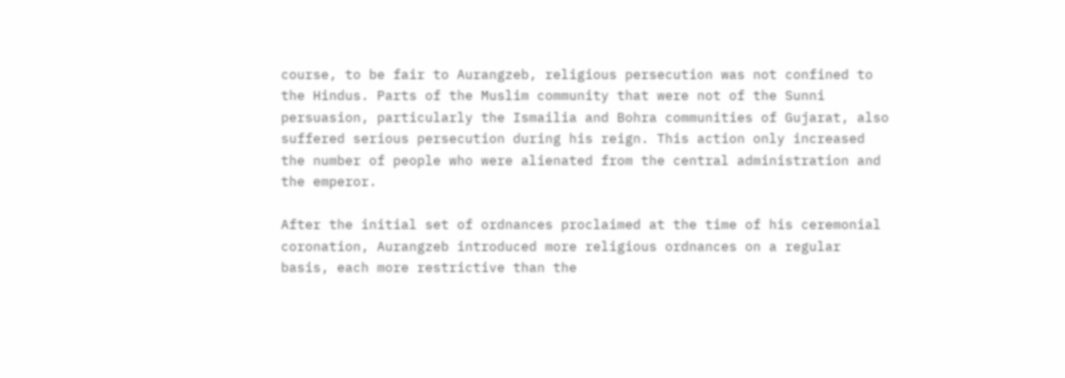course, to be fair to Aurangzeb, religious persecution was not confined to the Hindus. Parts of the Muslim community that were not of the Sunni persuasion, particularly the Ismailia and Bohra communities of Gujarat, also suffered serious persecution during his reign. This action only increased the number of people who were alienated from the central administration and the emperor.

After the initial set of ordnances proclaimed at the time of his ceremonial coronation, Aurangzeb introduced more religious ordnances on a regular basis, each more restrictive than the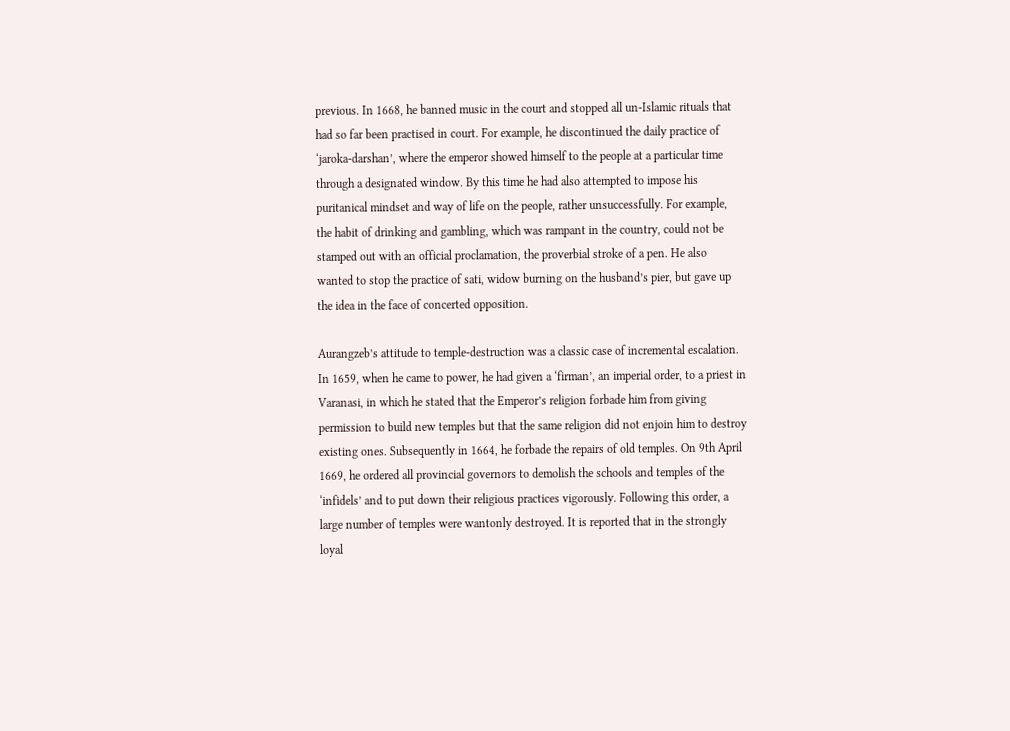previous. In 1668, he banned music in the court and stopped all un-Islamic rituals that had so far been practised in court. For example, he discontinued the daily practice of ‘jaroka-darshan’, where the emperor showed himself to the people at a particular time through a designated window. By this time he had also attempted to impose his puritanical mindset and way of life on the people, rather unsuccessfully. For example, the habit of drinking and gambling, which was rampant in the country, could not be stamped out with an official proclamation, the proverbial stroke of a pen. He also wanted to stop the practice of sati, widow burning on the husband’s pier, but gave up the idea in the face of concerted opposition.

Aurangzeb’s attitude to temple-destruction was a classic case of incremental escalation. In 1659, when he came to power, he had given a ‘firman’, an imperial order, to a priest in Varanasi, in which he stated that the Emperor’s religion forbade him from giving permission to build new temples but that the same religion did not enjoin him to destroy existing ones. Subsequently in 1664, he forbade the repairs of old temples. On 9th April 1669, he ordered all provincial governors to demolish the schools and temples of the ‘infidels’ and to put down their religious practices vigorously. Following this order, a large number of temples were wantonly destroyed. It is reported that in the strongly loyal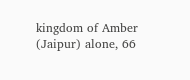kingdom of Amber (Jaipur) alone, 66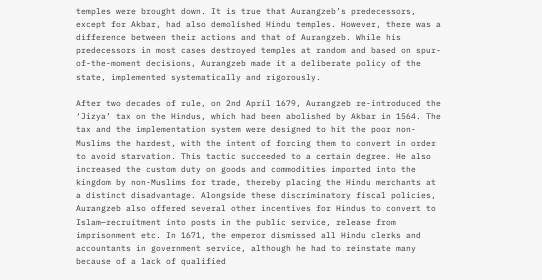temples were brought down. It is true that Aurangzeb’s predecessors, except for Akbar, had also demolished Hindu temples. However, there was a difference between their actions and that of Aurangzeb. While his predecessors in most cases destroyed temples at random and based on spur-of-the-moment decisions, Aurangzeb made it a deliberate policy of the state, implemented systematically and rigorously.

After two decades of rule, on 2nd April 1679, Aurangzeb re-introduced the ‘Jizya’ tax on the Hindus, which had been abolished by Akbar in 1564. The tax and the implementation system were designed to hit the poor non-Muslims the hardest, with the intent of forcing them to convert in order to avoid starvation. This tactic succeeded to a certain degree. He also increased the custom duty on goods and commodities imported into the kingdom by non-Muslims for trade, thereby placing the Hindu merchants at a distinct disadvantage. Alongside these discriminatory fiscal policies, Aurangzeb also offered several other incentives for Hindus to convert to Islam—recruitment into posts in the public service, release from imprisonment etc. In 1671, the emperor dismissed all Hindu clerks and accountants in government service, although he had to reinstate many because of a lack of qualified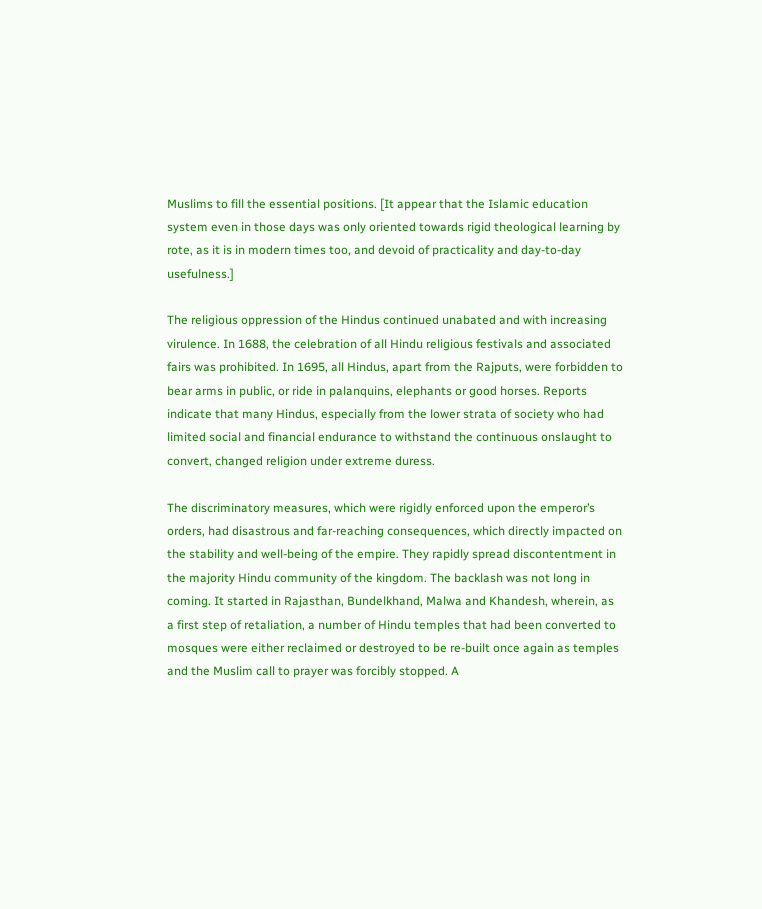Muslims to fill the essential positions. [It appear that the Islamic education system even in those days was only oriented towards rigid theological learning by rote, as it is in modern times too, and devoid of practicality and day-to-day usefulness.]

The religious oppression of the Hindus continued unabated and with increasing virulence. In 1688, the celebration of all Hindu religious festivals and associated fairs was prohibited. In 1695, all Hindus, apart from the Rajputs, were forbidden to bear arms in public, or ride in palanquins, elephants or good horses. Reports indicate that many Hindus, especially from the lower strata of society who had limited social and financial endurance to withstand the continuous onslaught to convert, changed religion under extreme duress.

The discriminatory measures, which were rigidly enforced upon the emperor’s orders, had disastrous and far-reaching consequences, which directly impacted on the stability and well-being of the empire. They rapidly spread discontentment in the majority Hindu community of the kingdom. The backlash was not long in coming. It started in Rajasthan, Bundelkhand, Malwa and Khandesh, wherein, as a first step of retaliation, a number of Hindu temples that had been converted to mosques were either reclaimed or destroyed to be re-built once again as temples and the Muslim call to prayer was forcibly stopped. A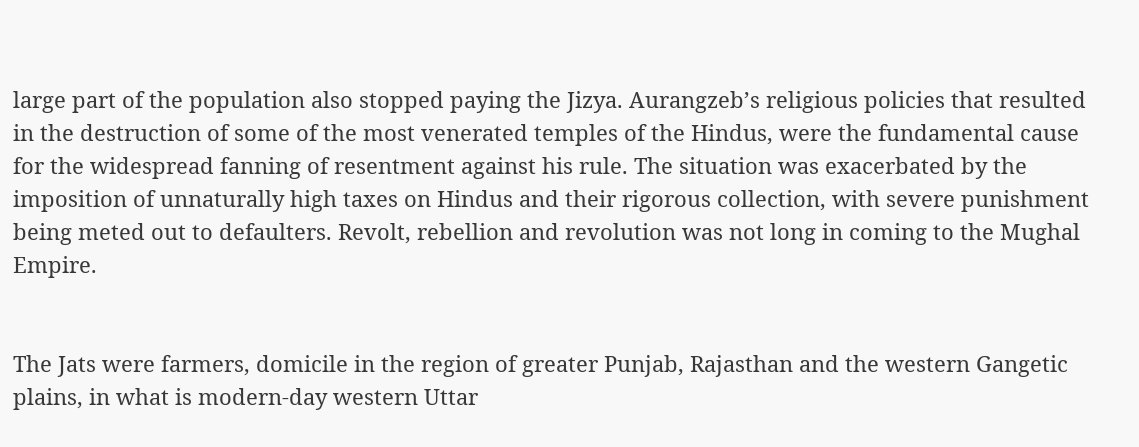large part of the population also stopped paying the Jizya. Aurangzeb’s religious policies that resulted in the destruction of some of the most venerated temples of the Hindus, were the fundamental cause for the widespread fanning of resentment against his rule. The situation was exacerbated by the imposition of unnaturally high taxes on Hindus and their rigorous collection, with severe punishment being meted out to defaulters. Revolt, rebellion and revolution was not long in coming to the Mughal Empire.


The Jats were farmers, domicile in the region of greater Punjab, Rajasthan and the western Gangetic plains, in what is modern-day western Uttar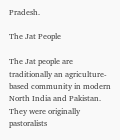Pradesh.

The Jat People

The Jat people are traditionally an agriculture-based community in modern North India and Pakistan. They were originally pastoralists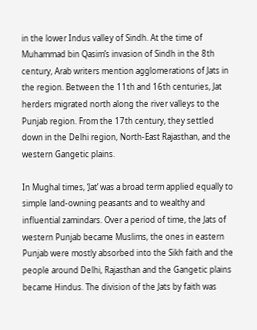in the lower Indus valley of Sindh. At the time of Muhammad bin Qasim’s invasion of Sindh in the 8th century, Arab writers mention agglomerations of Jats in the region. Between the 11th and 16th centuries, Jat herders migrated north along the river valleys to the Punjab region. From the 17th century, they settled down in the Delhi region, North-East Rajasthan, and the western Gangetic plains.

In Mughal times, ‘Jat’ was a broad term applied equally to simple land-owning peasants and to wealthy and influential zamindars. Over a period of time, the Jats of western Punjab became Muslims, the ones in eastern Punjab were mostly absorbed into the Sikh faith and the people around Delhi, Rajasthan and the Gangetic plains became Hindus. The division of the Jats by faith was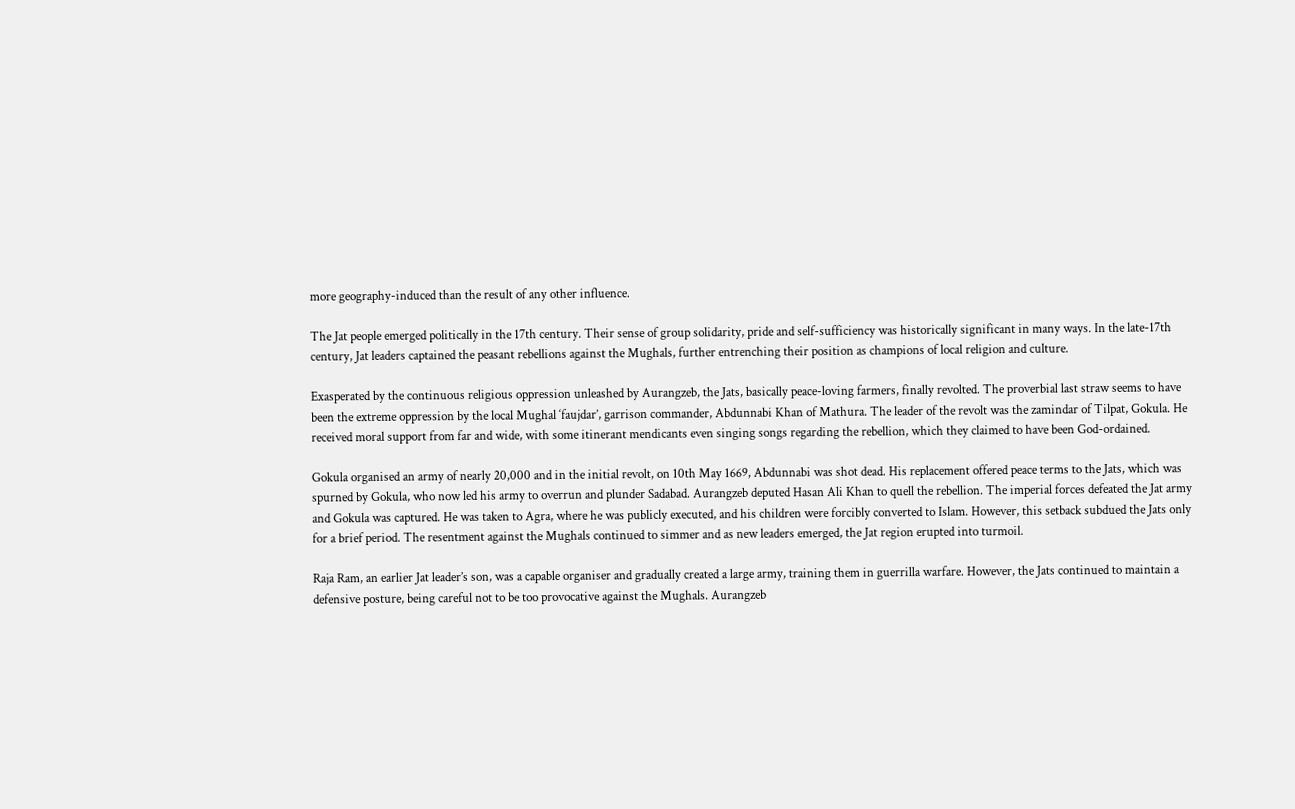more geography-induced than the result of any other influence.

The Jat people emerged politically in the 17th century. Their sense of group solidarity, pride and self-sufficiency was historically significant in many ways. In the late-17th century, Jat leaders captained the peasant rebellions against the Mughals, further entrenching their position as champions of local religion and culture.

Exasperated by the continuous religious oppression unleashed by Aurangzeb, the Jats, basically peace-loving farmers, finally revolted. The proverbial last straw seems to have been the extreme oppression by the local Mughal ‘faujdar’, garrison commander, Abdunnabi Khan of Mathura. The leader of the revolt was the zamindar of Tilpat, Gokula. He received moral support from far and wide, with some itinerant mendicants even singing songs regarding the rebellion, which they claimed to have been God-ordained.

Gokula organised an army of nearly 20,000 and in the initial revolt, on 10th May 1669, Abdunnabi was shot dead. His replacement offered peace terms to the Jats, which was spurned by Gokula, who now led his army to overrun and plunder Sadabad. Aurangzeb deputed Hasan Ali Khan to quell the rebellion. The imperial forces defeated the Jat army and Gokula was captured. He was taken to Agra, where he was publicly executed, and his children were forcibly converted to Islam. However, this setback subdued the Jats only for a brief period. The resentment against the Mughals continued to simmer and as new leaders emerged, the Jat region erupted into turmoil.

Raja Ram, an earlier Jat leader’s son, was a capable organiser and gradually created a large army, training them in guerrilla warfare. However, the Jats continued to maintain a defensive posture, being careful not to be too provocative against the Mughals. Aurangzeb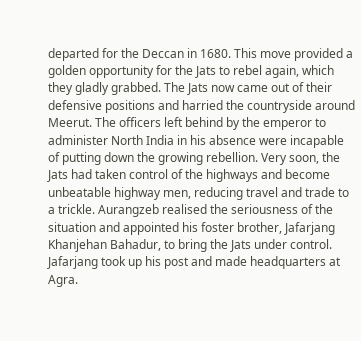departed for the Deccan in 1680. This move provided a golden opportunity for the Jats to rebel again, which they gladly grabbed. The Jats now came out of their defensive positions and harried the countryside around Meerut. The officers left behind by the emperor to administer North India in his absence were incapable of putting down the growing rebellion. Very soon, the Jats had taken control of the highways and become unbeatable highway men, reducing travel and trade to a trickle. Aurangzeb realised the seriousness of the situation and appointed his foster brother, Jafarjang Khanjehan Bahadur, to bring the Jats under control. Jafarjang took up his post and made headquarters at Agra.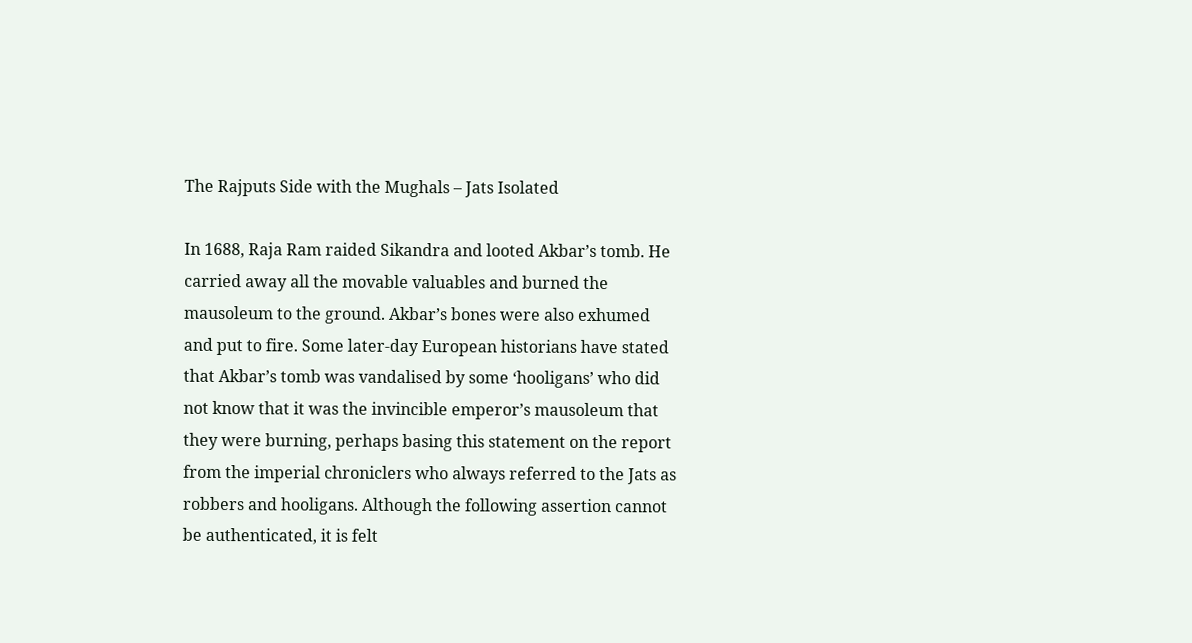The Rajputs Side with the Mughals – Jats Isolated

In 1688, Raja Ram raided Sikandra and looted Akbar’s tomb. He carried away all the movable valuables and burned the mausoleum to the ground. Akbar’s bones were also exhumed and put to fire. Some later-day European historians have stated that Akbar’s tomb was vandalised by some ‘hooligans’ who did not know that it was the invincible emperor’s mausoleum that they were burning, perhaps basing this statement on the report from the imperial chroniclers who always referred to the Jats as robbers and hooligans. Although the following assertion cannot be authenticated, it is felt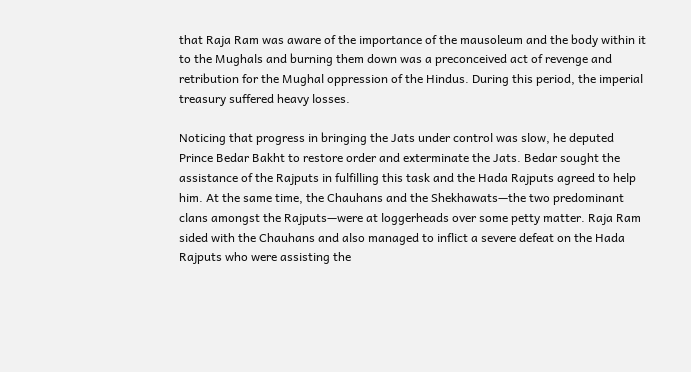that Raja Ram was aware of the importance of the mausoleum and the body within it to the Mughals and burning them down was a preconceived act of revenge and retribution for the Mughal oppression of the Hindus. During this period, the imperial treasury suffered heavy losses.

Noticing that progress in bringing the Jats under control was slow, he deputed Prince Bedar Bakht to restore order and exterminate the Jats. Bedar sought the assistance of the Rajputs in fulfilling this task and the Hada Rajputs agreed to help him. At the same time, the Chauhans and the Shekhawats—the two predominant clans amongst the Rajputs—were at loggerheads over some petty matter. Raja Ram sided with the Chauhans and also managed to inflict a severe defeat on the Hada Rajputs who were assisting the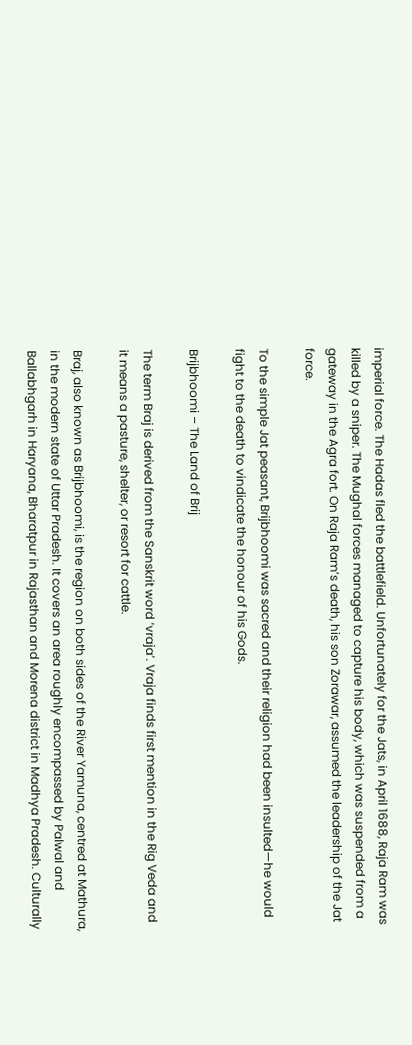imperial force. The Hadas fled the battlefield. Unfortunately for the Jats, in April 1688, Raja Ram was killed by a sniper. The Mughal forces managed to capture his body, which was suspended from a gateway in the Agra fort. On Raja Ram’s death, his son Zorawar, assumed the leadership of the Jat force.

To the simple Jat peasant, Brijbhoomi was sacred and their religion had been insulted—he would fight to the death to vindicate the honour of his Gods.

Brijbhoomi – The Land of Brij

The term Braj is derived from the Sanskrit word ‘vraja’. Vraja finds first mention in the Rig Veda and it means a pasture, shelter, or resort for cattle.

Braj, also known as Brijbhoomi, is the region on both sides of the River Yamuna, centred at Mathura, in the modern state of Uttar Pradesh. It covers an area roughly encompassed by Palwal and Ballabhgarh in Haryana, Bharatpur in Rajasthan and Morena district in Madhya Pradesh. Culturally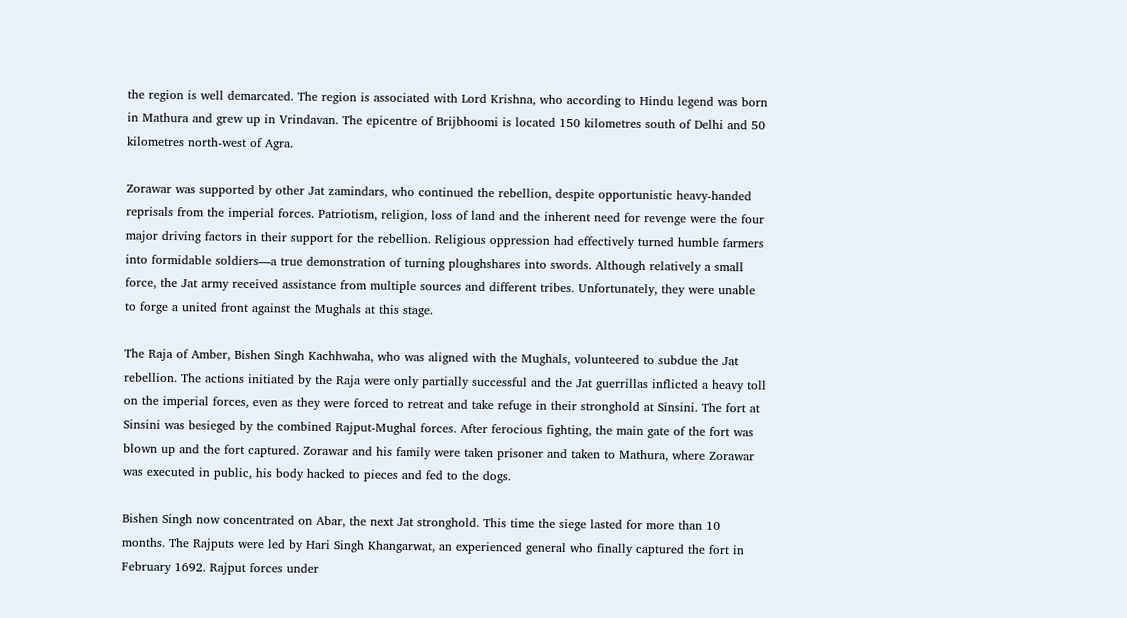the region is well demarcated. The region is associated with Lord Krishna, who according to Hindu legend was born in Mathura and grew up in Vrindavan. The epicentre of Brijbhoomi is located 150 kilometres south of Delhi and 50 kilometres north-west of Agra.

Zorawar was supported by other Jat zamindars, who continued the rebellion, despite opportunistic heavy-handed reprisals from the imperial forces. Patriotism, religion, loss of land and the inherent need for revenge were the four major driving factors in their support for the rebellion. Religious oppression had effectively turned humble farmers into formidable soldiers—a true demonstration of turning ploughshares into swords. Although relatively a small force, the Jat army received assistance from multiple sources and different tribes. Unfortunately, they were unable to forge a united front against the Mughals at this stage.

The Raja of Amber, Bishen Singh Kachhwaha, who was aligned with the Mughals, volunteered to subdue the Jat rebellion. The actions initiated by the Raja were only partially successful and the Jat guerrillas inflicted a heavy toll on the imperial forces, even as they were forced to retreat and take refuge in their stronghold at Sinsini. The fort at Sinsini was besieged by the combined Rajput-Mughal forces. After ferocious fighting, the main gate of the fort was blown up and the fort captured. Zorawar and his family were taken prisoner and taken to Mathura, where Zorawar was executed in public, his body hacked to pieces and fed to the dogs.

Bishen Singh now concentrated on Abar, the next Jat stronghold. This time the siege lasted for more than 10 months. The Rajputs were led by Hari Singh Khangarwat, an experienced general who finally captured the fort in February 1692. Rajput forces under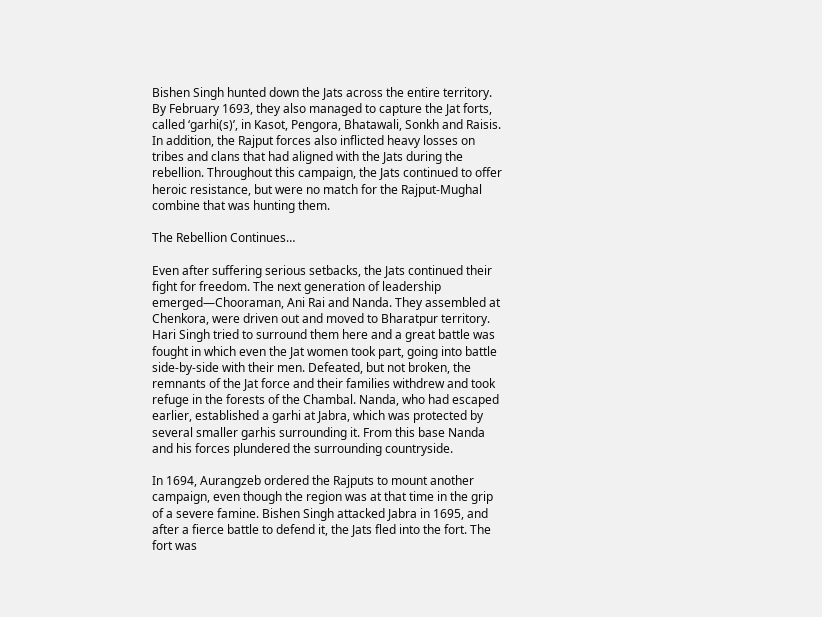Bishen Singh hunted down the Jats across the entire territory. By February 1693, they also managed to capture the Jat forts, called ‘garhi(s)’, in Kasot, Pengora, Bhatawali, Sonkh and Raisis. In addition, the Rajput forces also inflicted heavy losses on tribes and clans that had aligned with the Jats during the rebellion. Throughout this campaign, the Jats continued to offer heroic resistance, but were no match for the Rajput-Mughal combine that was hunting them.

The Rebellion Continues…

Even after suffering serious setbacks, the Jats continued their fight for freedom. The next generation of leadership emerged—Chooraman, Ani Rai and Nanda. They assembled at Chenkora, were driven out and moved to Bharatpur territory. Hari Singh tried to surround them here and a great battle was fought in which even the Jat women took part, going into battle side-by-side with their men. Defeated, but not broken, the remnants of the Jat force and their families withdrew and took refuge in the forests of the Chambal. Nanda, who had escaped earlier, established a garhi at Jabra, which was protected by several smaller garhis surrounding it. From this base Nanda and his forces plundered the surrounding countryside.

In 1694, Aurangzeb ordered the Rajputs to mount another campaign, even though the region was at that time in the grip of a severe famine. Bishen Singh attacked Jabra in 1695, and after a fierce battle to defend it, the Jats fled into the fort. The fort was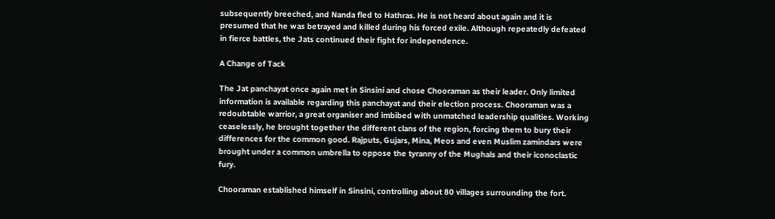subsequently breeched, and Nanda fled to Hathras. He is not heard about again and it is presumed that he was betrayed and killed during his forced exile. Although repeatedly defeated in fierce battles, the Jats continued their fight for independence.

A Change of Tack

The Jat panchayat once again met in Sinsini and chose Chooraman as their leader. Only limited information is available regarding this panchayat and their election process. Chooraman was a redoubtable warrior, a great organiser and imbibed with unmatched leadership qualities. Working ceaselessly, he brought together the different clans of the region, forcing them to bury their differences for the common good. Rajputs, Gujars, Mina, Meos and even Muslim zamindars were brought under a common umbrella to oppose the tyranny of the Mughals and their iconoclastic fury.

Chooraman established himself in Sinsini, controlling about 80 villages surrounding the fort.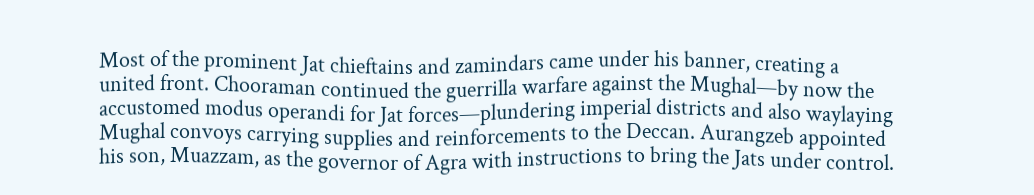Most of the prominent Jat chieftains and zamindars came under his banner, creating a united front. Chooraman continued the guerrilla warfare against the Mughal—by now the accustomed modus operandi for Jat forces—plundering imperial districts and also waylaying Mughal convoys carrying supplies and reinforcements to the Deccan. Aurangzeb appointed his son, Muazzam, as the governor of Agra with instructions to bring the Jats under control.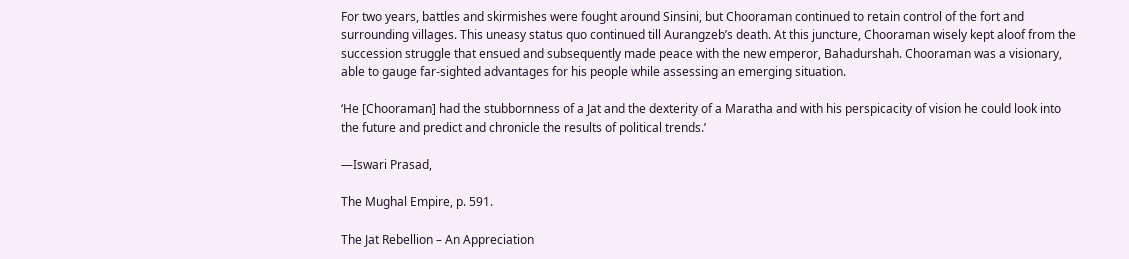For two years, battles and skirmishes were fought around Sinsini, but Chooraman continued to retain control of the fort and surrounding villages. This uneasy status quo continued till Aurangzeb’s death. At this juncture, Chooraman wisely kept aloof from the succession struggle that ensued and subsequently made peace with the new emperor, Bahadurshah. Chooraman was a visionary, able to gauge far-sighted advantages for his people while assessing an emerging situation.

‘He [Chooraman] had the stubbornness of a Jat and the dexterity of a Maratha and with his perspicacity of vision he could look into the future and predict and chronicle the results of political trends.’

—Iswari Prasad,

The Mughal Empire, p. 591.

The Jat Rebellion – An Appreciation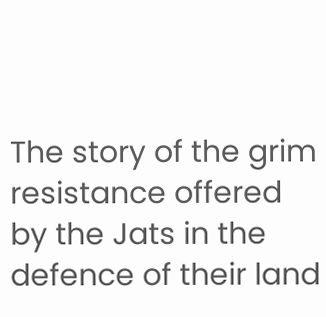The story of the grim resistance offered by the Jats in the defence of their land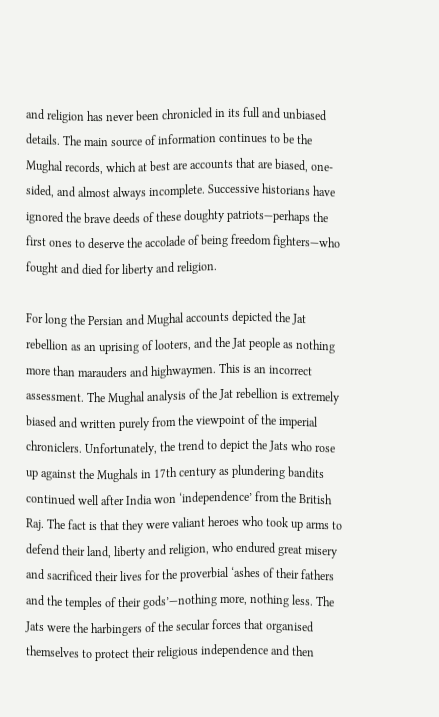and religion has never been chronicled in its full and unbiased details. The main source of information continues to be the Mughal records, which at best are accounts that are biased, one-sided, and almost always incomplete. Successive historians have ignored the brave deeds of these doughty patriots—perhaps the first ones to deserve the accolade of being freedom fighters—who fought and died for liberty and religion.

For long the Persian and Mughal accounts depicted the Jat rebellion as an uprising of looters, and the Jat people as nothing more than marauders and highwaymen. This is an incorrect assessment. The Mughal analysis of the Jat rebellion is extremely biased and written purely from the viewpoint of the imperial chroniclers. Unfortunately, the trend to depict the Jats who rose up against the Mughals in 17th century as plundering bandits continued well after India won ‘independence’ from the British Raj. The fact is that they were valiant heroes who took up arms to defend their land, liberty and religion, who endured great misery and sacrificed their lives for the proverbial ‘ashes of their fathers and the temples of their gods’—nothing more, nothing less. The Jats were the harbingers of the secular forces that organised themselves to protect their religious independence and then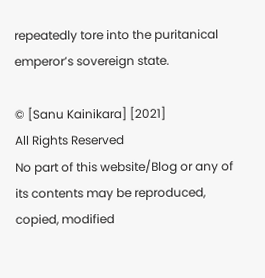repeatedly tore into the puritanical emperor’s sovereign state.

© [Sanu Kainikara] [2021]
All Rights Reserved
No part of this website/Blog or any of its contents may be reproduced, copied, modified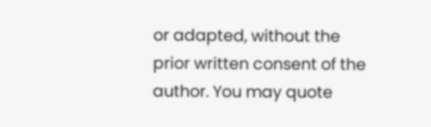or adapted, without the prior written consent of the author. You may quote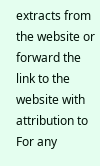extracts from the website or forward the link to the website with attribution to For any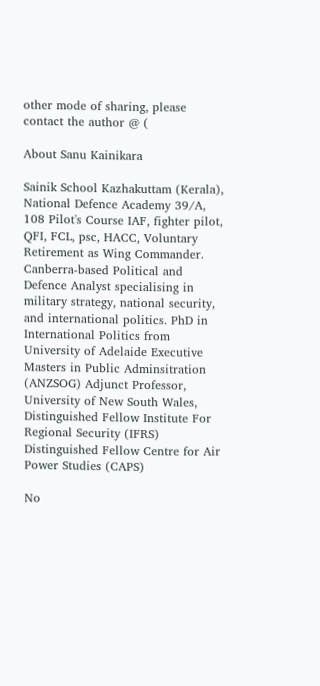other mode of sharing, please contact the author @ (

About Sanu Kainikara

Sainik School Kazhakuttam (Kerala), National Defence Academy 39/A, 108 Pilot's Course IAF, fighter pilot, QFI, FCL, psc, HACC, Voluntary Retirement as Wing Commander. Canberra-based Political and Defence Analyst specialising in military strategy, national security, and international politics. PhD in International Politics from University of Adelaide Executive Masters in Public Adminsitration (ANZSOG) Adjunct Professor, University of New South Wales, Distinguished Fellow Institute For Regional Security (IFRS) Distinguished Fellow Centre for Air Power Studies (CAPS)

No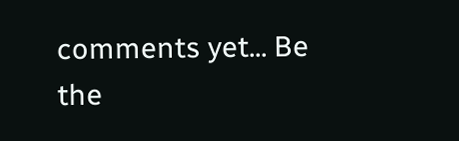comments yet... Be the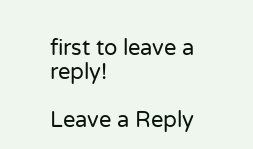first to leave a reply!

Leave a Reply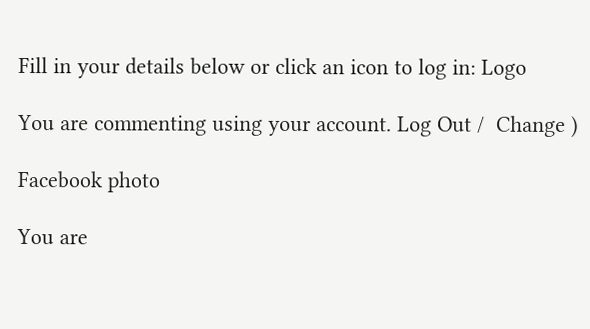Fill in your details below or click an icon to log in: Logo

You are commenting using your account. Log Out /  Change )

Facebook photo

You are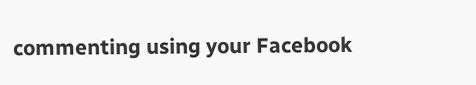commenting using your Facebook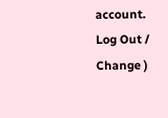account. Log Out /  Change )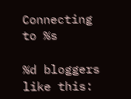Connecting to %s

%d bloggers like this: